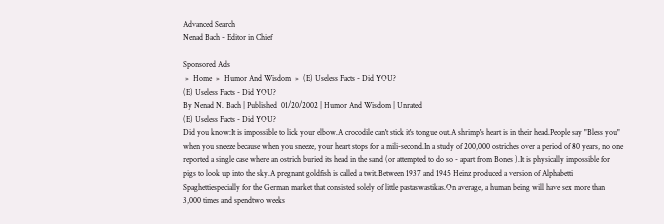Advanced Search
Nenad Bach - Editor in Chief

Sponsored Ads
 »  Home  »  Humor And Wisdom  »  (E) Useless Facts - Did YOU?
(E) Useless Facts - Did YOU?
By Nenad N. Bach | Published  01/20/2002 | Humor And Wisdom | Unrated
(E) Useless Facts - Did YOU?
Did you know:It is impossible to lick your elbow.A crocodile can't stick it's tongue out.A shrimp's heart is in their head.People say "Bless you" when you sneeze because when you sneeze, your heart stops for a mili-second.In a study of 200,000 ostriches over a period of 80 years, no one reported a single case where an ostrich buried its head in the sand (or attempted to do so - apart from Bones ).It is physically impossible for pigs to look up into the sky.A pregnant goldfish is called a twit.Between 1937 and 1945 Heinz produced a version of Alphabetti Spaghettiespecially for the German market that consisted solely of little pastaswastikas.On average, a human being will have sex more than 3,000 times and spendtwo weeks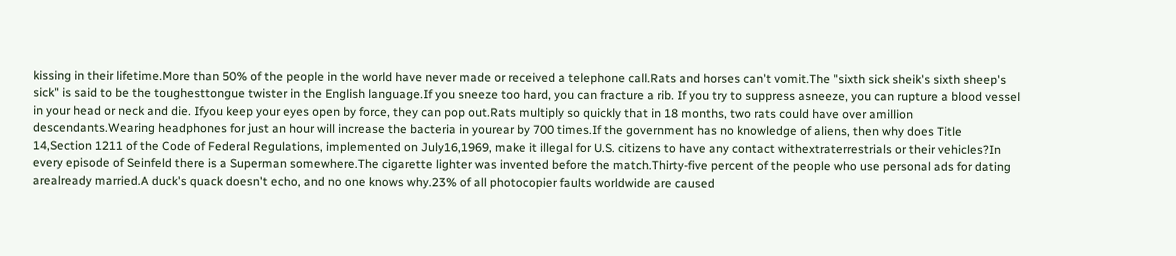kissing in their lifetime.More than 50% of the people in the world have never made or received a telephone call.Rats and horses can't vomit.The "sixth sick sheik's sixth sheep's sick" is said to be the toughesttongue twister in the English language.If you sneeze too hard, you can fracture a rib. If you try to suppress asneeze, you can rupture a blood vessel in your head or neck and die. Ifyou keep your eyes open by force, they can pop out.Rats multiply so quickly that in 18 months, two rats could have over amillion descendants.Wearing headphones for just an hour will increase the bacteria in yourear by 700 times.If the government has no knowledge of aliens, then why does Title 14,Section 1211 of the Code of Federal Regulations, implemented on July16,1969, make it illegal for U.S. citizens to have any contact withextraterrestrials or their vehicles?In every episode of Seinfeld there is a Superman somewhere.The cigarette lighter was invented before the match.Thirty-five percent of the people who use personal ads for dating arealready married.A duck's quack doesn't echo, and no one knows why.23% of all photocopier faults worldwide are caused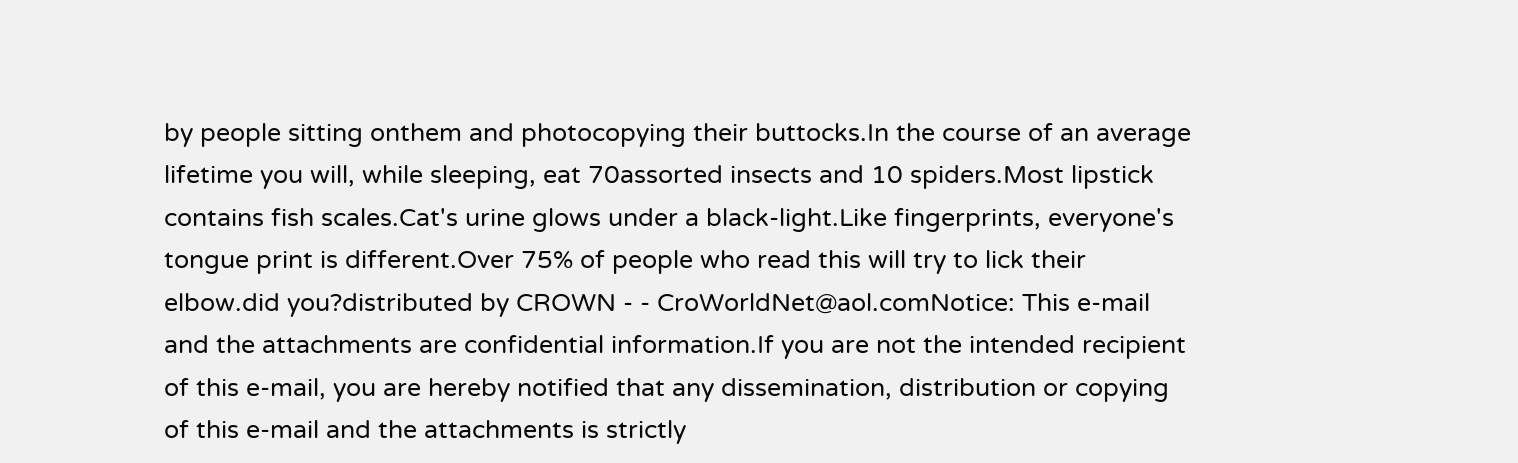by people sitting onthem and photocopying their buttocks.In the course of an average lifetime you will, while sleeping, eat 70assorted insects and 10 spiders.Most lipstick contains fish scales.Cat's urine glows under a black-light.Like fingerprints, everyone's tongue print is different.Over 75% of people who read this will try to lick their elbow.did you?distributed by CROWN - - CroWorldNet@aol.comNotice: This e-mail and the attachments are confidential information.If you are not the intended recipient of this e-mail, you are hereby notified that any dissemination, distribution or copying of this e-mail and the attachments is strictly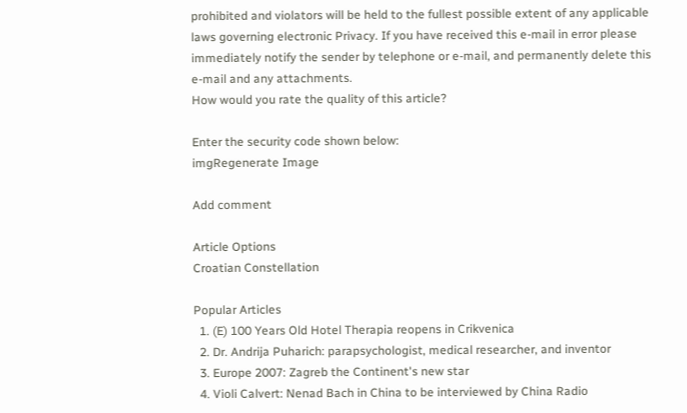prohibited and violators will be held to the fullest possible extent of any applicable laws governing electronic Privacy. If you have received this e-mail in error please immediately notify the sender by telephone or e-mail, and permanently delete this e-mail and any attachments.
How would you rate the quality of this article?

Enter the security code shown below:
imgRegenerate Image

Add comment

Article Options
Croatian Constellation

Popular Articles
  1. (E) 100 Years Old Hotel Therapia reopens in Crikvenica
  2. Dr. Andrija Puharich: parapsychologist, medical researcher, and inventor
  3. Europe 2007: Zagreb the Continent's new star
  4. Violi Calvert: Nenad Bach in China to be interviewed by China Radio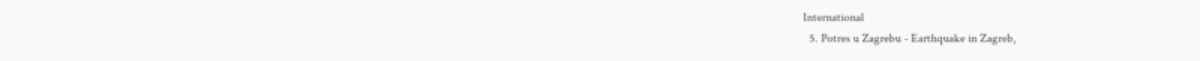International
  5. Potres u Zagrebu - Earthquake in Zagreb,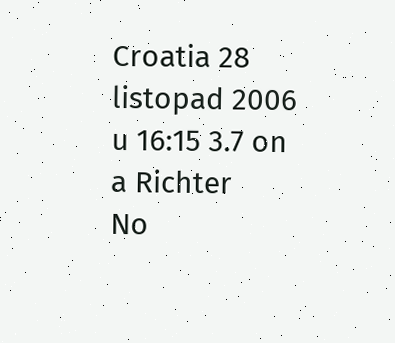Croatia 28 listopad 2006 u 16:15 3.7 on a Richter
No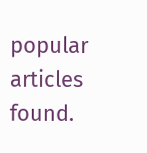popular articles found.